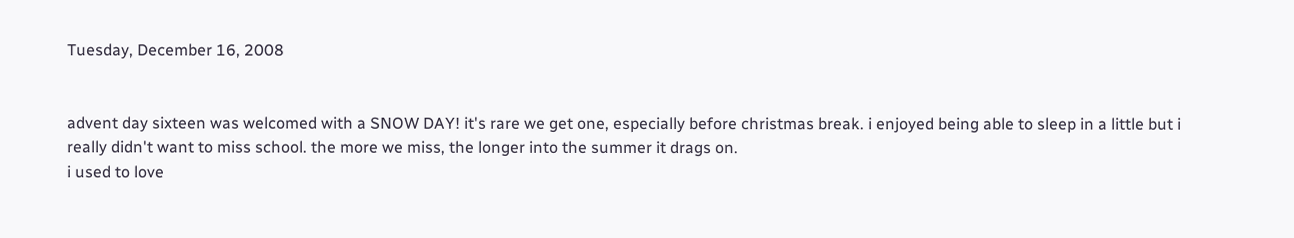Tuesday, December 16, 2008


advent day sixteen was welcomed with a SNOW DAY! it's rare we get one, especially before christmas break. i enjoyed being able to sleep in a little but i really didn't want to miss school. the more we miss, the longer into the summer it drags on.
i used to love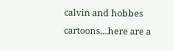calvin and hobbes cartoons....here are a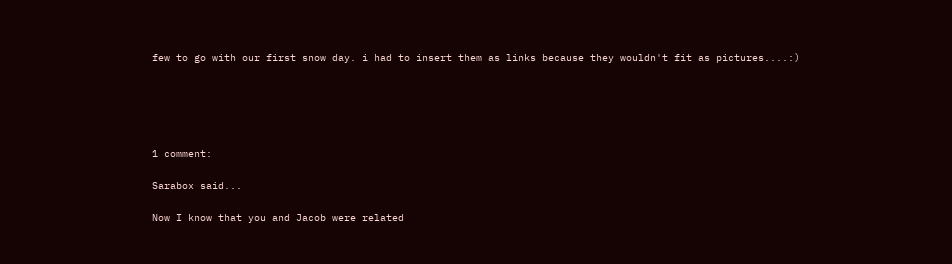few to go with our first snow day. i had to insert them as links because they wouldn't fit as pictures....:)





1 comment:

Sarabox said...

Now I know that you and Jacob were related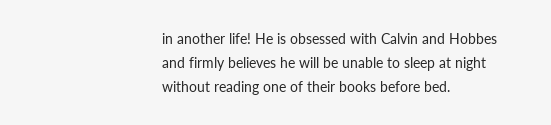in another life! He is obsessed with Calvin and Hobbes and firmly believes he will be unable to sleep at night without reading one of their books before bed.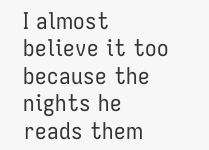I almost believe it too because the nights he reads them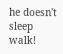he doesn't sleep walk!